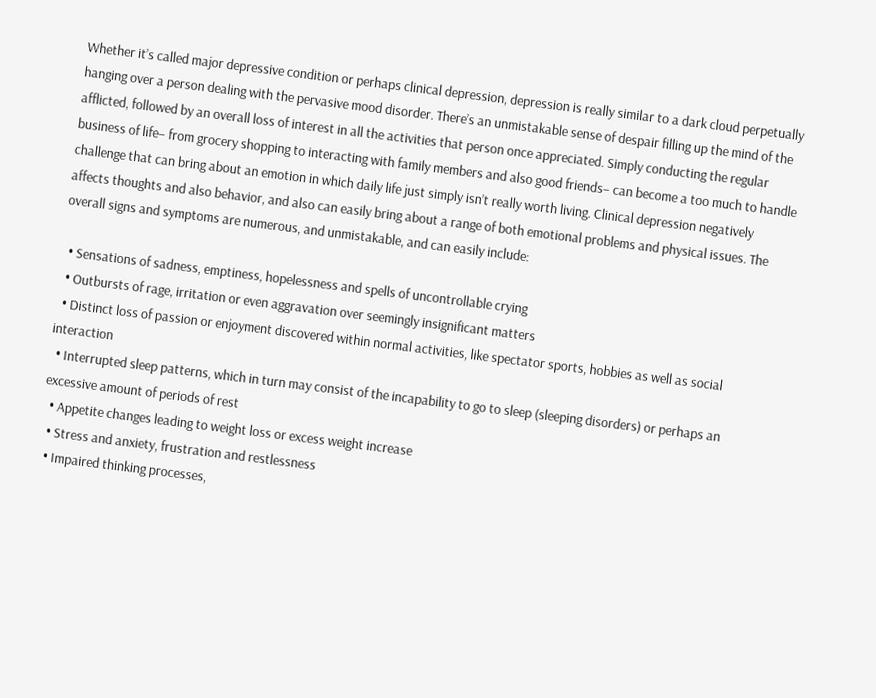Whether it’s called major depressive condition or perhaps clinical depression, depression is really similar to a dark cloud perpetually hanging over a person dealing with the pervasive mood disorder. There’s an unmistakable sense of despair filling up the mind of the afflicted, followed by an overall loss of interest in all the activities that person once appreciated. Simply conducting the regular business of life– from grocery shopping to interacting with family members and also good friends– can become a too much to handle challenge that can bring about an emotion in which daily life just simply isn’t really worth living. Clinical depression negatively affects thoughts and also behavior, and also can easily bring about a range of both emotional problems and physical issues. The overall signs and symptoms are numerous, and unmistakable, and can easily include:

  • Sensations of sadness, emptiness, hopelessness and spells of uncontrollable crying
  • Outbursts of rage, irritation or even aggravation over seemingly insignificant matters
  • Distinct loss of passion or enjoyment discovered within normal activities, like spectator sports, hobbies as well as social interaction
  • Interrupted sleep patterns, which in turn may consist of the incapability to go to sleep (sleeping disorders) or perhaps an excessive amount of periods of rest
  • Appetite changes leading to weight loss or excess weight increase
  • Stress and anxiety, frustration and restlessness
  • Impaired thinking processes,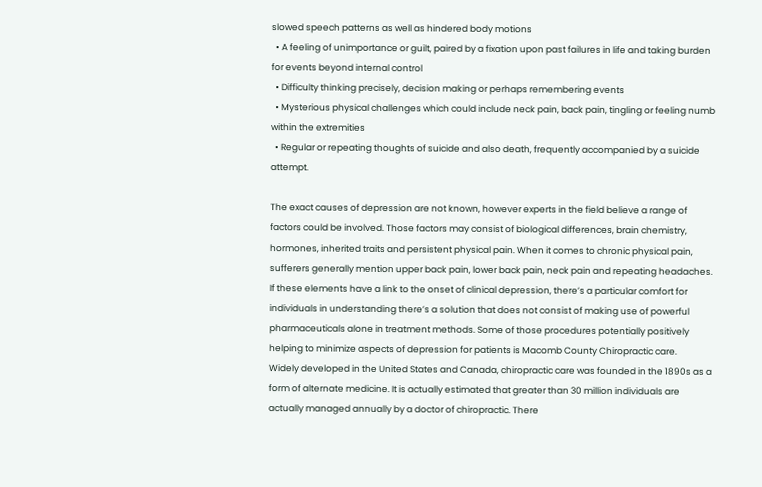slowed speech patterns as well as hindered body motions
  • A feeling of unimportance or guilt, paired by a fixation upon past failures in life and taking burden for events beyond internal control
  • Difficulty thinking precisely, decision making or perhaps remembering events
  • Mysterious physical challenges which could include neck pain, back pain, tingling or feeling numb within the extremities
  • Regular or repeating thoughts of suicide and also death, frequently accompanied by a suicide attempt.

The exact causes of depression are not known, however experts in the field believe a range of factors could be involved. Those factors may consist of biological differences, brain chemistry, hormones, inherited traits and persistent physical pain. When it comes to chronic physical pain, sufferers generally mention upper back pain, lower back pain, neck pain and repeating headaches. If these elements have a link to the onset of clinical depression, there’s a particular comfort for individuals in understanding there’s a solution that does not consist of making use of powerful pharmaceuticals alone in treatment methods. Some of those procedures potentially positively helping to minimize aspects of depression for patients is Macomb County Chiropractic care.
Widely developed in the United States and Canada, chiropractic care was founded in the 1890s as a form of alternate medicine. It is actually estimated that greater than 30 million individuals are actually managed annually by a doctor of chiropractic. There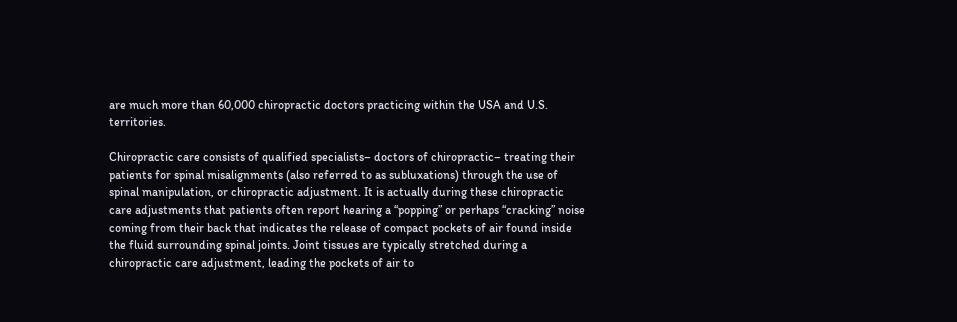are much more than 60,000 chiropractic doctors practicing within the USA and U.S. territories.

Chiropractic care consists of qualified specialists– doctors of chiropractic– treating their patients for spinal misalignments (also referred to as subluxations) through the use of spinal manipulation, or chiropractic adjustment. It is actually during these chiropractic care adjustments that patients often report hearing a “popping” or perhaps “cracking” noise coming from their back that indicates the release of compact pockets of air found inside the fluid surrounding spinal joints. Joint tissues are typically stretched during a chiropractic care adjustment, leading the pockets of air to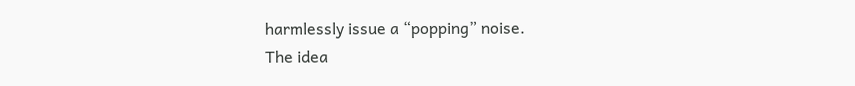harmlessly issue a “popping” noise.
The idea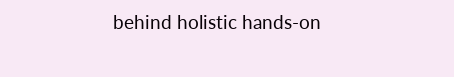behind holistic hands-on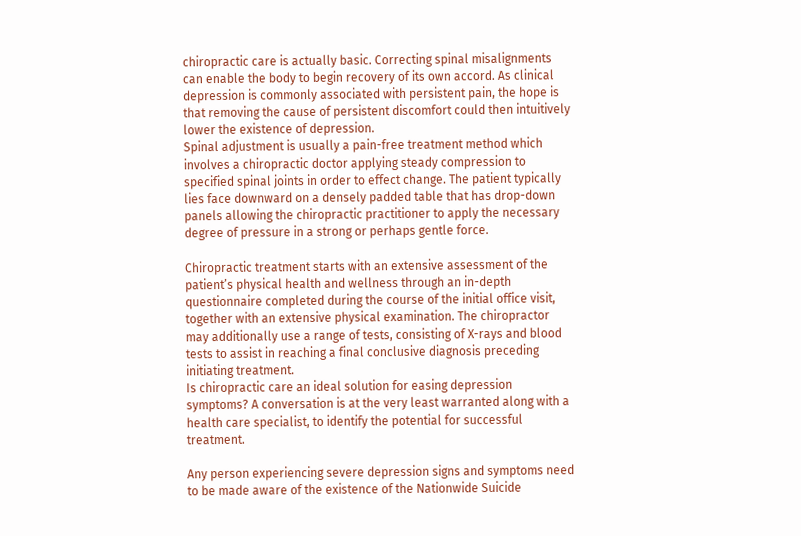chiropractic care is actually basic. Correcting spinal misalignments can enable the body to begin recovery of its own accord. As clinical depression is commonly associated with persistent pain, the hope is that removing the cause of persistent discomfort could then intuitively lower the existence of depression.
Spinal adjustment is usually a pain-free treatment method which involves a chiropractic doctor applying steady compression to specified spinal joints in order to effect change. The patient typically lies face downward on a densely padded table that has drop-down panels allowing the chiropractic practitioner to apply the necessary degree of pressure in a strong or perhaps gentle force.

Chiropractic treatment starts with an extensive assessment of the patient’s physical health and wellness through an in-depth questionnaire completed during the course of the initial office visit, together with an extensive physical examination. The chiropractor may additionally use a range of tests, consisting of X-rays and blood tests to assist in reaching a final conclusive diagnosis preceding initiating treatment.
Is chiropractic care an ideal solution for easing depression symptoms? A conversation is at the very least warranted along with a health care specialist, to identify the potential for successful treatment.

Any person experiencing severe depression signs and symptoms need to be made aware of the existence of the Nationwide Suicide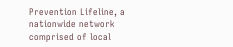Prevention Lifeline, a nationwide network comprised of local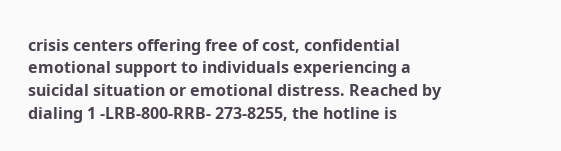crisis centers offering free of cost, confidential emotional support to individuals experiencing a suicidal situation or emotional distress. Reached by dialing 1 -LRB-800-RRB- 273-8255, the hotline is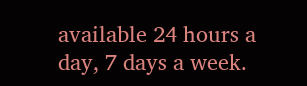available 24 hours a day, 7 days a week.